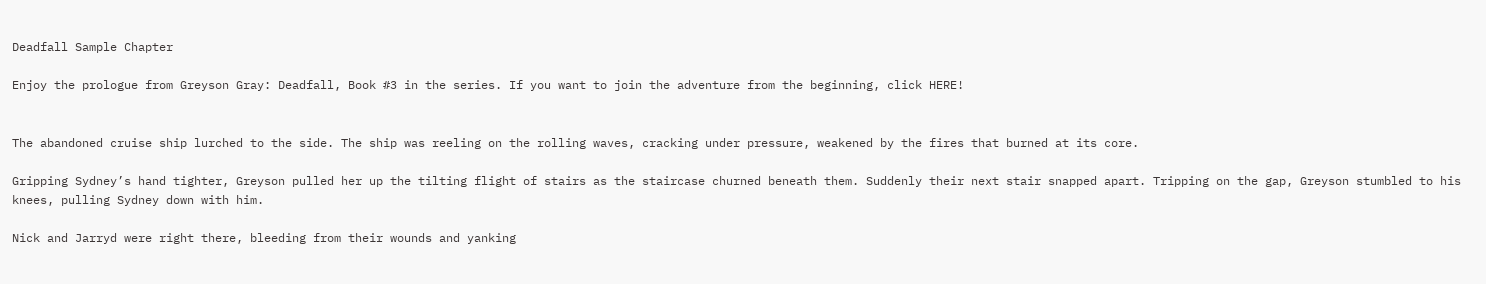Deadfall Sample Chapter

Enjoy the prologue from Greyson Gray: Deadfall, Book #3 in the series. If you want to join the adventure from the beginning, click HERE!


The abandoned cruise ship lurched to the side. The ship was reeling on the rolling waves, cracking under pressure, weakened by the fires that burned at its core.

Gripping Sydney’s hand tighter, Greyson pulled her up the tilting flight of stairs as the staircase churned beneath them. Suddenly their next stair snapped apart. Tripping on the gap, Greyson stumbled to his knees, pulling Sydney down with him.

Nick and Jarryd were right there, bleeding from their wounds and yanking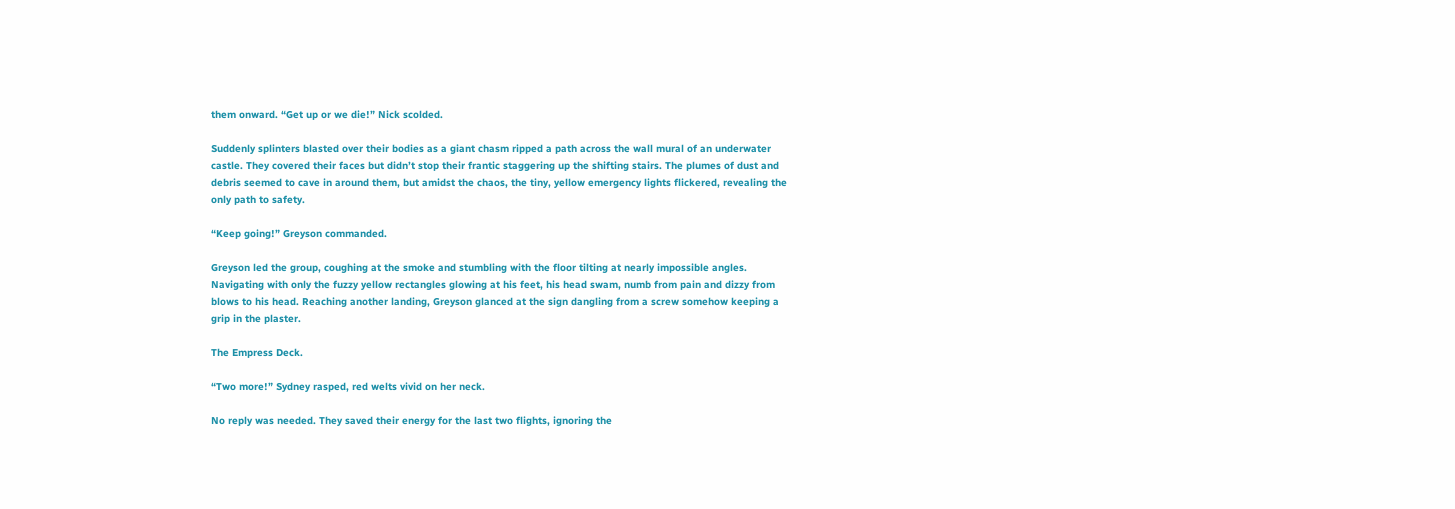them onward. “Get up or we die!” Nick scolded.

Suddenly splinters blasted over their bodies as a giant chasm ripped a path across the wall mural of an underwater castle. They covered their faces but didn’t stop their frantic staggering up the shifting stairs. The plumes of dust and debris seemed to cave in around them, but amidst the chaos, the tiny, yellow emergency lights flickered, revealing the only path to safety.

“Keep going!” Greyson commanded.

Greyson led the group, coughing at the smoke and stumbling with the floor tilting at nearly impossible angles. Navigating with only the fuzzy yellow rectangles glowing at his feet, his head swam, numb from pain and dizzy from blows to his head. Reaching another landing, Greyson glanced at the sign dangling from a screw somehow keeping a grip in the plaster.

The Empress Deck.

“Two more!” Sydney rasped, red welts vivid on her neck.

No reply was needed. They saved their energy for the last two flights, ignoring the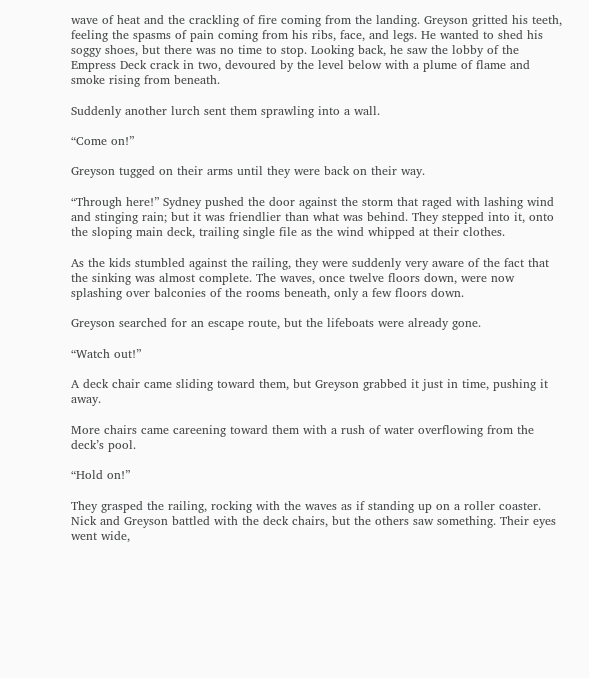wave of heat and the crackling of fire coming from the landing. Greyson gritted his teeth, feeling the spasms of pain coming from his ribs, face, and legs. He wanted to shed his soggy shoes, but there was no time to stop. Looking back, he saw the lobby of the Empress Deck crack in two, devoured by the level below with a plume of flame and smoke rising from beneath.

Suddenly another lurch sent them sprawling into a wall.

“Come on!”

Greyson tugged on their arms until they were back on their way.

“Through here!” Sydney pushed the door against the storm that raged with lashing wind and stinging rain; but it was friendlier than what was behind. They stepped into it, onto the sloping main deck, trailing single file as the wind whipped at their clothes.

As the kids stumbled against the railing, they were suddenly very aware of the fact that the sinking was almost complete. The waves, once twelve floors down, were now splashing over balconies of the rooms beneath, only a few floors down.

Greyson searched for an escape route, but the lifeboats were already gone.

“Watch out!”

A deck chair came sliding toward them, but Greyson grabbed it just in time, pushing it away.

More chairs came careening toward them with a rush of water overflowing from the deck’s pool.

“Hold on!”

They grasped the railing, rocking with the waves as if standing up on a roller coaster. Nick and Greyson battled with the deck chairs, but the others saw something. Their eyes went wide,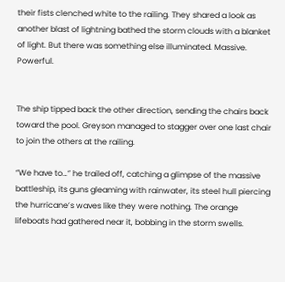their fists clenched white to the railing. They shared a look as another blast of lightning bathed the storm clouds with a blanket of light. But there was something else illuminated. Massive. Powerful.


The ship tipped back the other direction, sending the chairs back toward the pool. Greyson managed to stagger over one last chair to join the others at the railing.

“We have to…” he trailed off, catching a glimpse of the massive battleship, its guns gleaming with rainwater, its steel hull piercing the hurricane’s waves like they were nothing. The orange lifeboats had gathered near it, bobbing in the storm swells.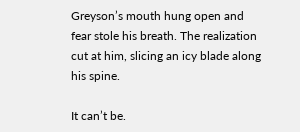Greyson’s mouth hung open and fear stole his breath. The realization cut at him, slicing an icy blade along his spine.

It can’t be.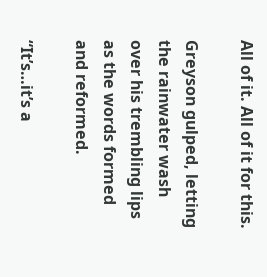All of it. All of it for this.

Greyson gulped, letting the rainwater wash over his trembling lips as the words formed and reformed.

“It’s…it’s a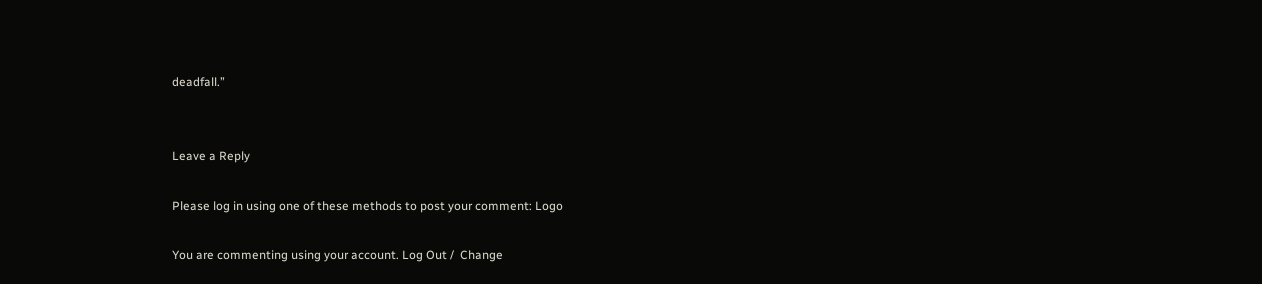deadfall.”


Leave a Reply

Please log in using one of these methods to post your comment: Logo

You are commenting using your account. Log Out /  Change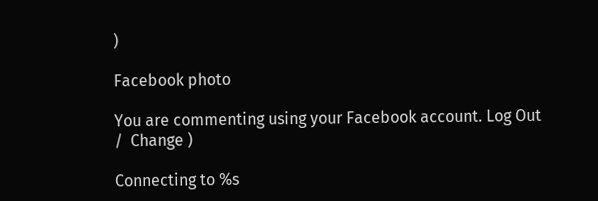)

Facebook photo

You are commenting using your Facebook account. Log Out /  Change )

Connecting to %s